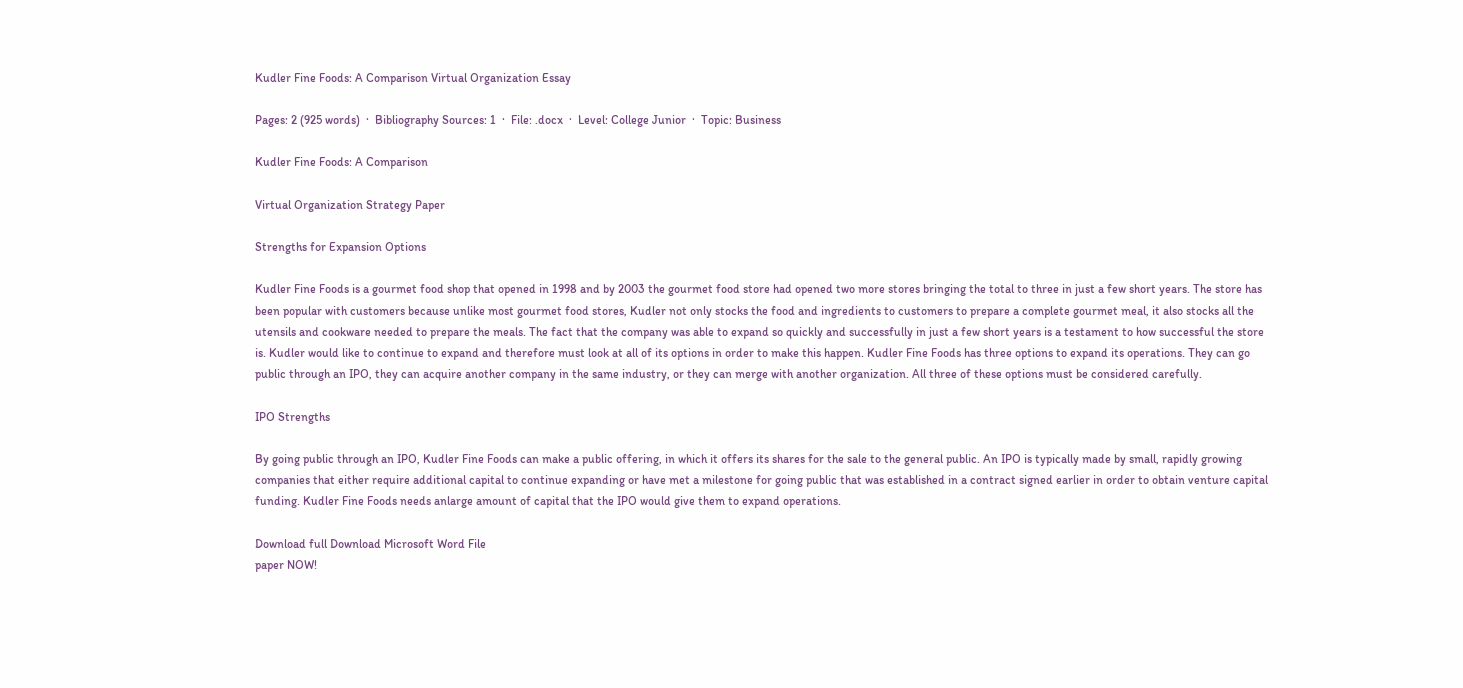Kudler Fine Foods: A Comparison Virtual Organization Essay

Pages: 2 (925 words)  ·  Bibliography Sources: 1  ·  File: .docx  ·  Level: College Junior  ·  Topic: Business

Kudler Fine Foods: A Comparison

Virtual Organization Strategy Paper

Strengths for Expansion Options

Kudler Fine Foods is a gourmet food shop that opened in 1998 and by 2003 the gourmet food store had opened two more stores bringing the total to three in just a few short years. The store has been popular with customers because unlike most gourmet food stores, Kudler not only stocks the food and ingredients to customers to prepare a complete gourmet meal, it also stocks all the utensils and cookware needed to prepare the meals. The fact that the company was able to expand so quickly and successfully in just a few short years is a testament to how successful the store is. Kudler would like to continue to expand and therefore must look at all of its options in order to make this happen. Kudler Fine Foods has three options to expand its operations. They can go public through an IPO, they can acquire another company in the same industry, or they can merge with another organization. All three of these options must be considered carefully.

IPO Strengths

By going public through an IPO, Kudler Fine Foods can make a public offering, in which it offers its shares for the sale to the general public. An IPO is typically made by small, rapidly growing companies that either require additional capital to continue expanding or have met a milestone for going public that was established in a contract signed earlier in order to obtain venture capital funding. Kudler Fine Foods needs anlarge amount of capital that the IPO would give them to expand operations.

Download full Download Microsoft Word File
paper NOW!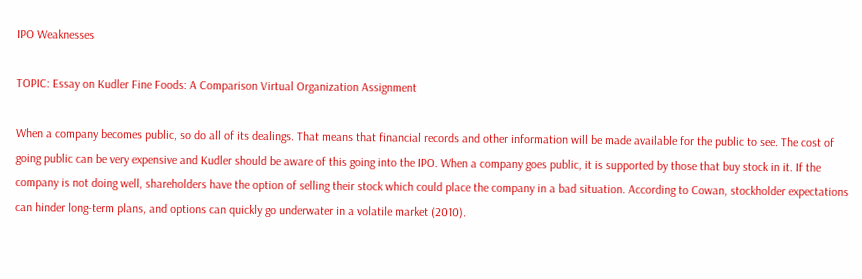IPO Weaknesses

TOPIC: Essay on Kudler Fine Foods: A Comparison Virtual Organization Assignment

When a company becomes public, so do all of its dealings. That means that financial records and other information will be made available for the public to see. The cost of going public can be very expensive and Kudler should be aware of this going into the IPO. When a company goes public, it is supported by those that buy stock in it. If the company is not doing well, shareholders have the option of selling their stock which could place the company in a bad situation. According to Cowan, stockholder expectations can hinder long-term plans, and options can quickly go underwater in a volatile market (2010).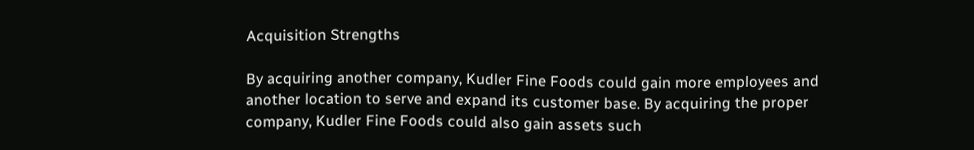Acquisition Strengths

By acquiring another company, Kudler Fine Foods could gain more employees and another location to serve and expand its customer base. By acquiring the proper company, Kudler Fine Foods could also gain assets such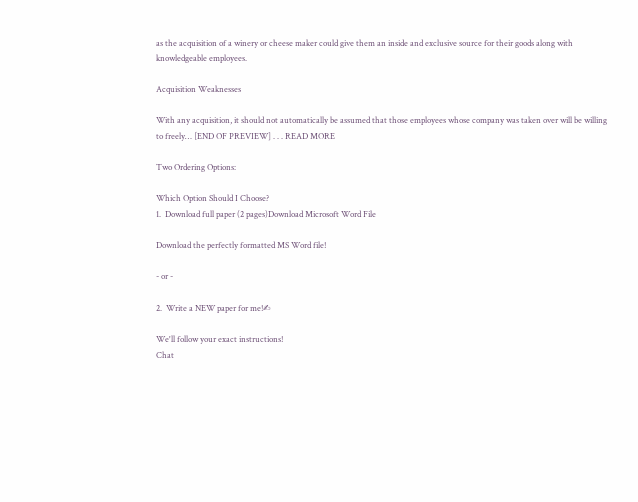as the acquisition of a winery or cheese maker could give them an inside and exclusive source for their goods along with knowledgeable employees.

Acquisition Weaknesses

With any acquisition, it should not automatically be assumed that those employees whose company was taken over will be willing to freely… [END OF PREVIEW] . . . READ MORE

Two Ordering Options:

Which Option Should I Choose?
1.  Download full paper (2 pages)Download Microsoft Word File

Download the perfectly formatted MS Word file!

- or -

2.  Write a NEW paper for me!✍

We'll follow your exact instructions!
Chat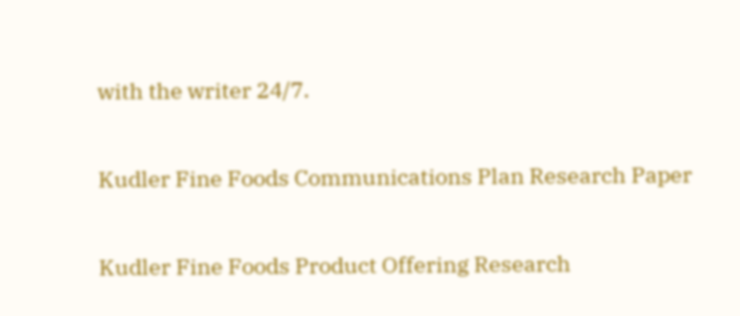with the writer 24/7.

Kudler Fine Foods Communications Plan Research Paper

Kudler Fine Foods Product Offering Research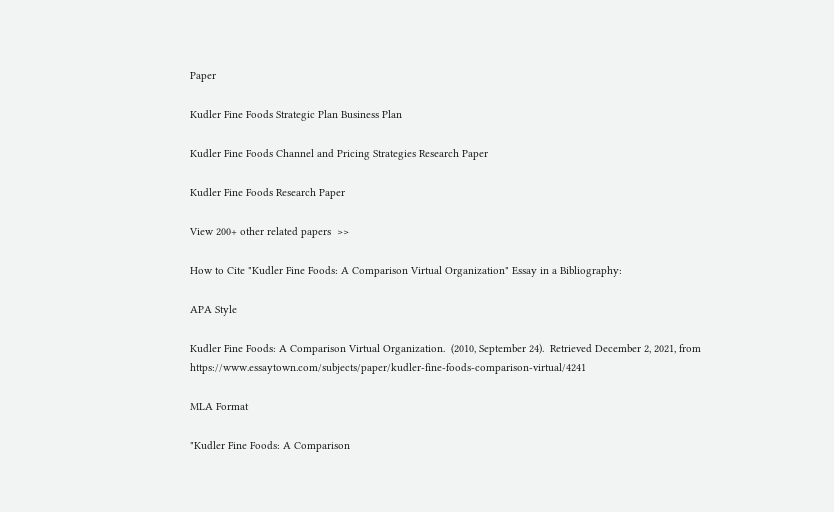Paper

Kudler Fine Foods Strategic Plan Business Plan

Kudler Fine Foods Channel and Pricing Strategies Research Paper

Kudler Fine Foods Research Paper

View 200+ other related papers  >>

How to Cite "Kudler Fine Foods: A Comparison Virtual Organization" Essay in a Bibliography:

APA Style

Kudler Fine Foods: A Comparison Virtual Organization.  (2010, September 24).  Retrieved December 2, 2021, from https://www.essaytown.com/subjects/paper/kudler-fine-foods-comparison-virtual/4241

MLA Format

"Kudler Fine Foods: A Comparison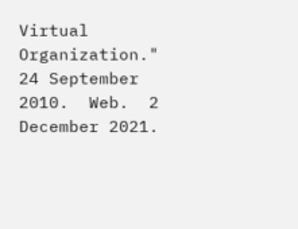Virtual Organization."  24 September 2010.  Web.  2 December 2021.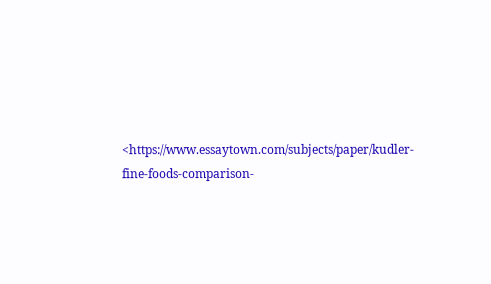<https://www.essaytown.com/subjects/paper/kudler-fine-foods-comparison-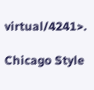virtual/4241>.

Chicago Style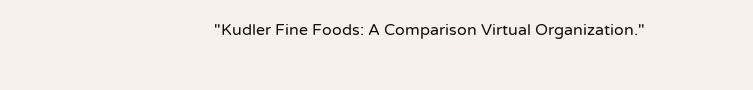"Kudler Fine Foods: A Comparison Virtual Organization."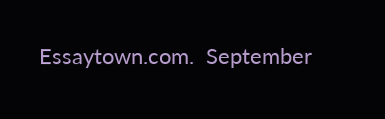Essaytown.com.  September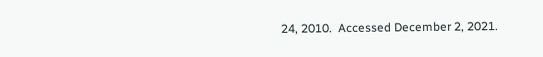24, 2010.  Accessed December 2, 2021.